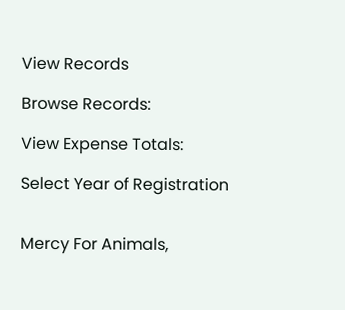View Records

Browse Records:

View Expense Totals:

Select Year of Registration


Mercy For Animals,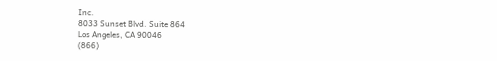Inc.
8033 Sunset Blvd. Suite 864
Los Angeles, CA 90046
(866)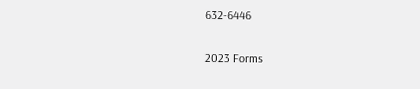632-6446

2023 Forms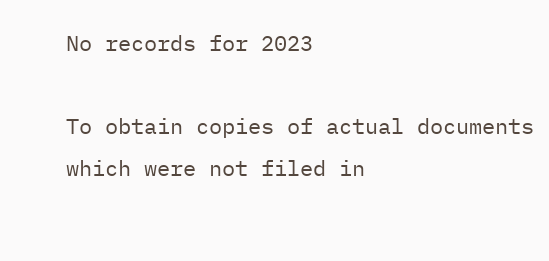No records for 2023

To obtain copies of actual documents which were not filed in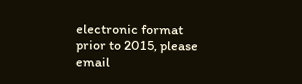electronic format prior to 2015, please email